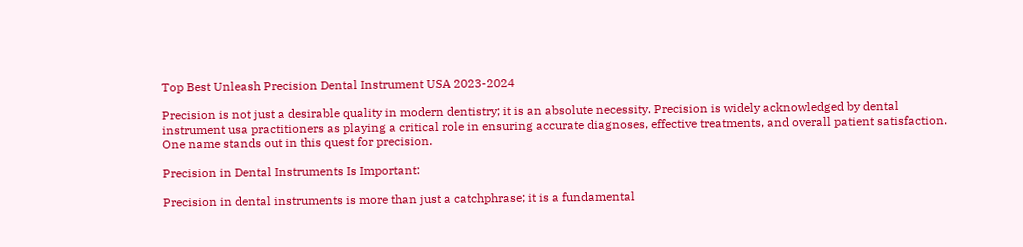Top Best Unleash Precision Dental Instrument USA 2023-2024

Precision is not just a desirable quality in modern dentistry; it is an absolute necessity. Precision is widely acknowledged by dental instrument usa practitioners as playing a critical role in ensuring accurate diagnoses, effective treatments, and overall patient satisfaction. One name stands out in this quest for precision.

Precision in Dental Instruments Is Important:

Precision in dental instruments is more than just a catchphrase; it is a fundamental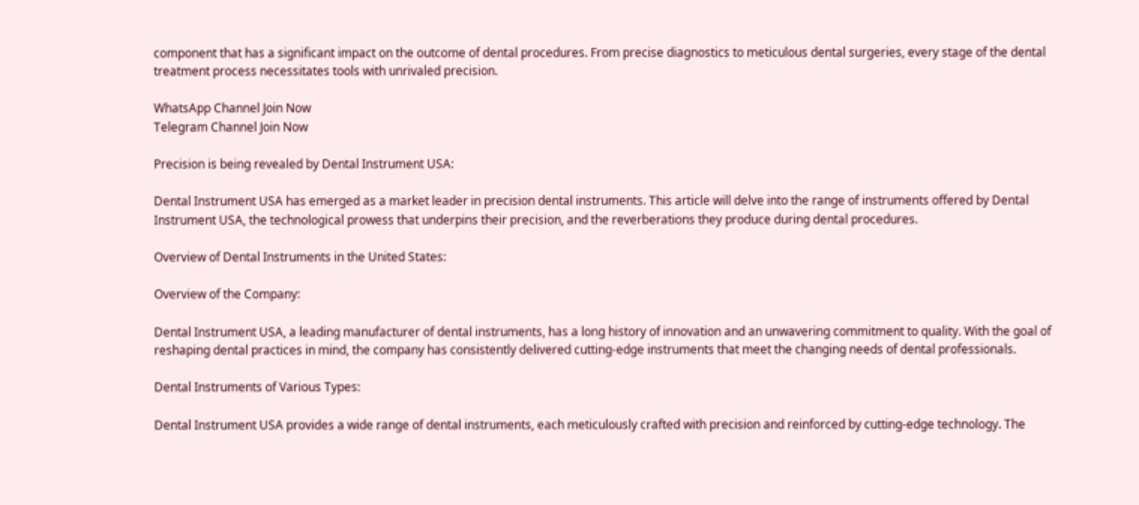component that has a significant impact on the outcome of dental procedures. From precise diagnostics to meticulous dental surgeries, every stage of the dental treatment process necessitates tools with unrivaled precision.

WhatsApp Channel Join Now
Telegram Channel Join Now

Precision is being revealed by Dental Instrument USA:

Dental Instrument USA has emerged as a market leader in precision dental instruments. This article will delve into the range of instruments offered by Dental Instrument USA, the technological prowess that underpins their precision, and the reverberations they produce during dental procedures.

Overview of Dental Instruments in the United States:

Overview of the Company:

Dental Instrument USA, a leading manufacturer of dental instruments, has a long history of innovation and an unwavering commitment to quality. With the goal of reshaping dental practices in mind, the company has consistently delivered cutting-edge instruments that meet the changing needs of dental professionals.

Dental Instruments of Various Types:

Dental Instrument USA provides a wide range of dental instruments, each meticulously crafted with precision and reinforced by cutting-edge technology. The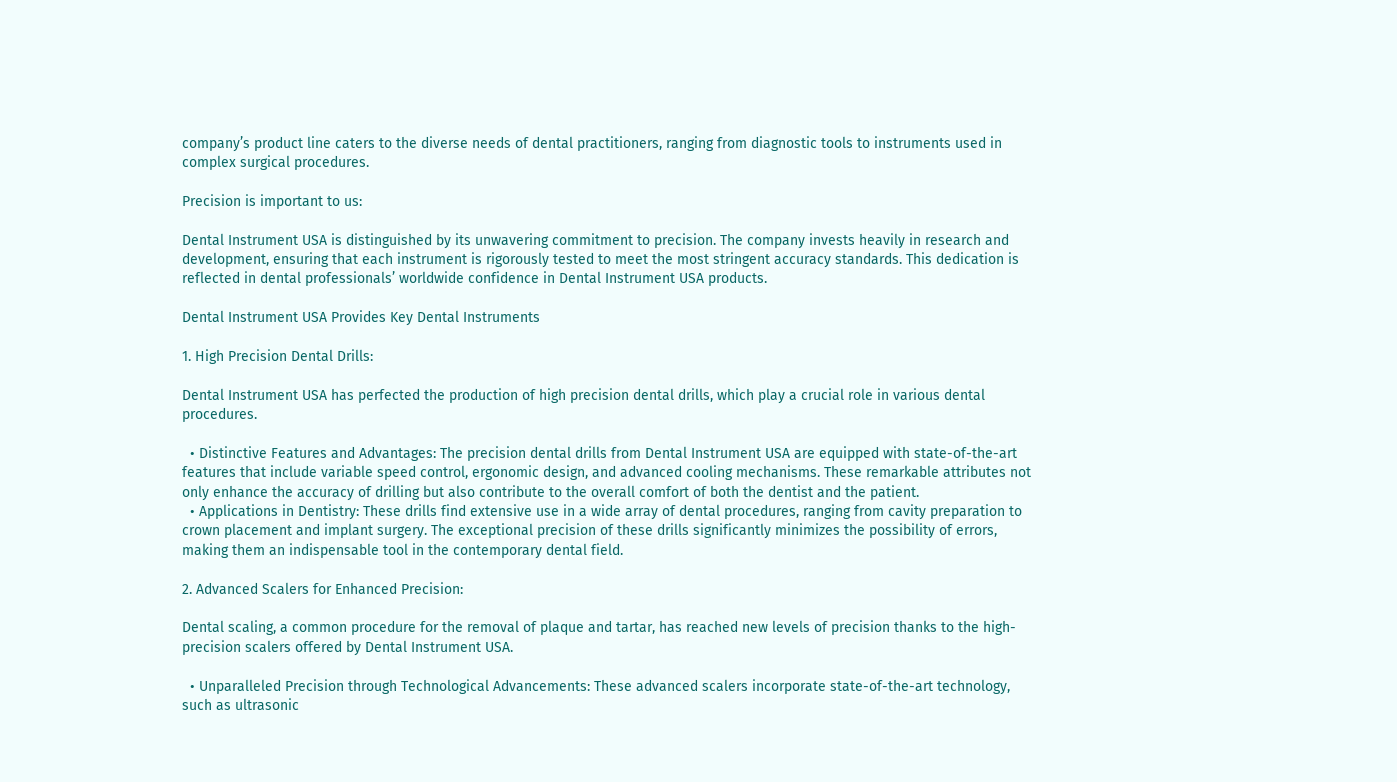company’s product line caters to the diverse needs of dental practitioners, ranging from diagnostic tools to instruments used in complex surgical procedures.

Precision is important to us:

Dental Instrument USA is distinguished by its unwavering commitment to precision. The company invests heavily in research and development, ensuring that each instrument is rigorously tested to meet the most stringent accuracy standards. This dedication is reflected in dental professionals’ worldwide confidence in Dental Instrument USA products.

Dental Instrument USA Provides Key Dental Instruments

1. High Precision Dental Drills:

Dental Instrument USA has perfected the production of high precision dental drills, which play a crucial role in various dental procedures.

  • Distinctive Features and Advantages: The precision dental drills from Dental Instrument USA are equipped with state-of-the-art features that include variable speed control, ergonomic design, and advanced cooling mechanisms. These remarkable attributes not only enhance the accuracy of drilling but also contribute to the overall comfort of both the dentist and the patient.
  • Applications in Dentistry: These drills find extensive use in a wide array of dental procedures, ranging from cavity preparation to crown placement and implant surgery. The exceptional precision of these drills significantly minimizes the possibility of errors, making them an indispensable tool in the contemporary dental field.

2. Advanced Scalers for Enhanced Precision:

Dental scaling, a common procedure for the removal of plaque and tartar, has reached new levels of precision thanks to the high-precision scalers offered by Dental Instrument USA.

  • Unparalleled Precision through Technological Advancements: These advanced scalers incorporate state-of-the-art technology, such as ultrasonic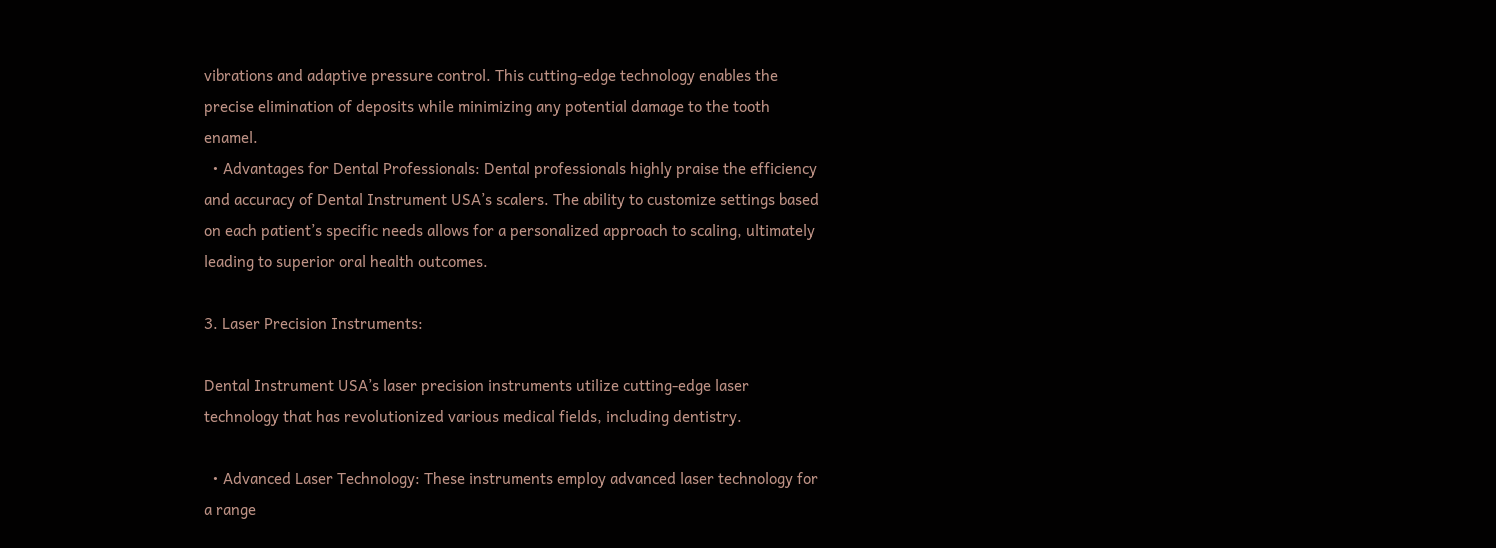vibrations and adaptive pressure control. This cutting-edge technology enables the precise elimination of deposits while minimizing any potential damage to the tooth enamel.
  • Advantages for Dental Professionals: Dental professionals highly praise the efficiency and accuracy of Dental Instrument USA’s scalers. The ability to customize settings based on each patient’s specific needs allows for a personalized approach to scaling, ultimately leading to superior oral health outcomes.

3. Laser Precision Instruments:

Dental Instrument USA’s laser precision instruments utilize cutting-edge laser technology that has revolutionized various medical fields, including dentistry.

  • Advanced Laser Technology: These instruments employ advanced laser technology for a range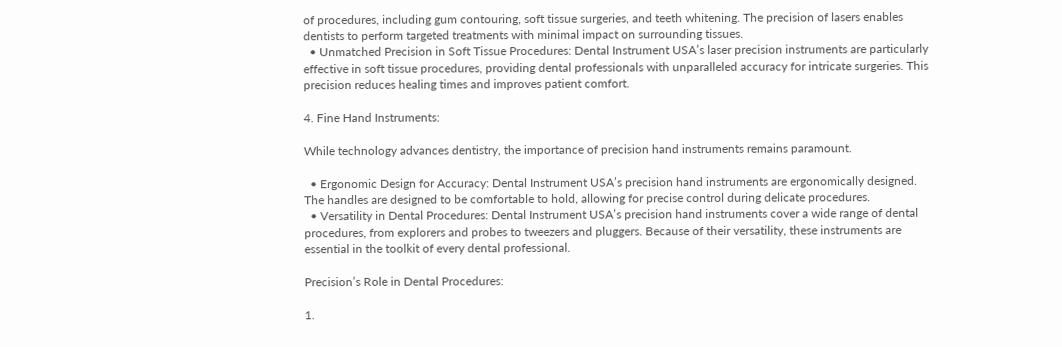of procedures, including gum contouring, soft tissue surgeries, and teeth whitening. The precision of lasers enables dentists to perform targeted treatments with minimal impact on surrounding tissues.
  • Unmatched Precision in Soft Tissue Procedures: Dental Instrument USA’s laser precision instruments are particularly effective in soft tissue procedures, providing dental professionals with unparalleled accuracy for intricate surgeries. This precision reduces healing times and improves patient comfort.

4. Fine Hand Instruments:

While technology advances dentistry, the importance of precision hand instruments remains paramount.

  • Ergonomic Design for Accuracy: Dental Instrument USA’s precision hand instruments are ergonomically designed. The handles are designed to be comfortable to hold, allowing for precise control during delicate procedures.
  • Versatility in Dental Procedures: Dental Instrument USA’s precision hand instruments cover a wide range of dental procedures, from explorers and probes to tweezers and pluggers. Because of their versatility, these instruments are essential in the toolkit of every dental professional.

Precision’s Role in Dental Procedures:

1.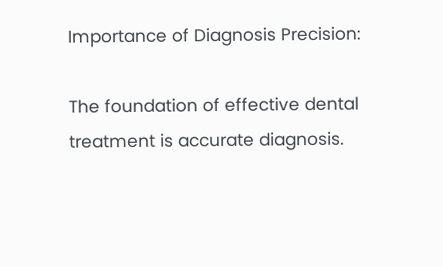Importance of Diagnosis Precision:

The foundation of effective dental treatment is accurate diagnosis.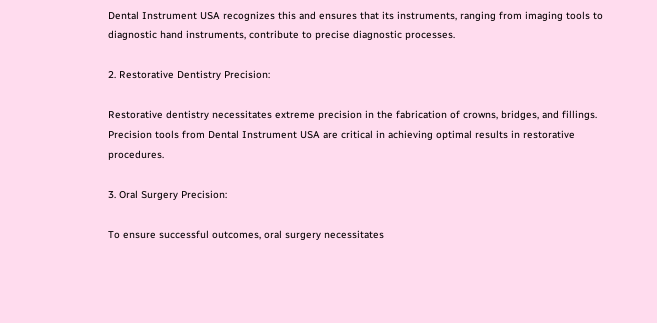Dental Instrument USA recognizes this and ensures that its instruments, ranging from imaging tools to diagnostic hand instruments, contribute to precise diagnostic processes.

2. Restorative Dentistry Precision:

Restorative dentistry necessitates extreme precision in the fabrication of crowns, bridges, and fillings. Precision tools from Dental Instrument USA are critical in achieving optimal results in restorative procedures.

3. Oral Surgery Precision:

To ensure successful outcomes, oral surgery necessitates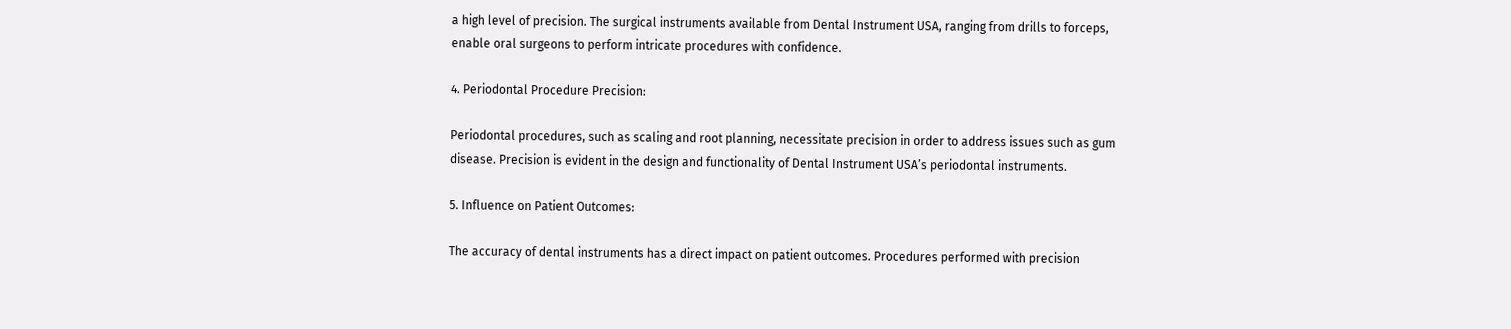a high level of precision. The surgical instruments available from Dental Instrument USA, ranging from drills to forceps, enable oral surgeons to perform intricate procedures with confidence.

4. Periodontal Procedure Precision:

Periodontal procedures, such as scaling and root planning, necessitate precision in order to address issues such as gum disease. Precision is evident in the design and functionality of Dental Instrument USA’s periodontal instruments.

5. Influence on Patient Outcomes:

The accuracy of dental instruments has a direct impact on patient outcomes. Procedures performed with precision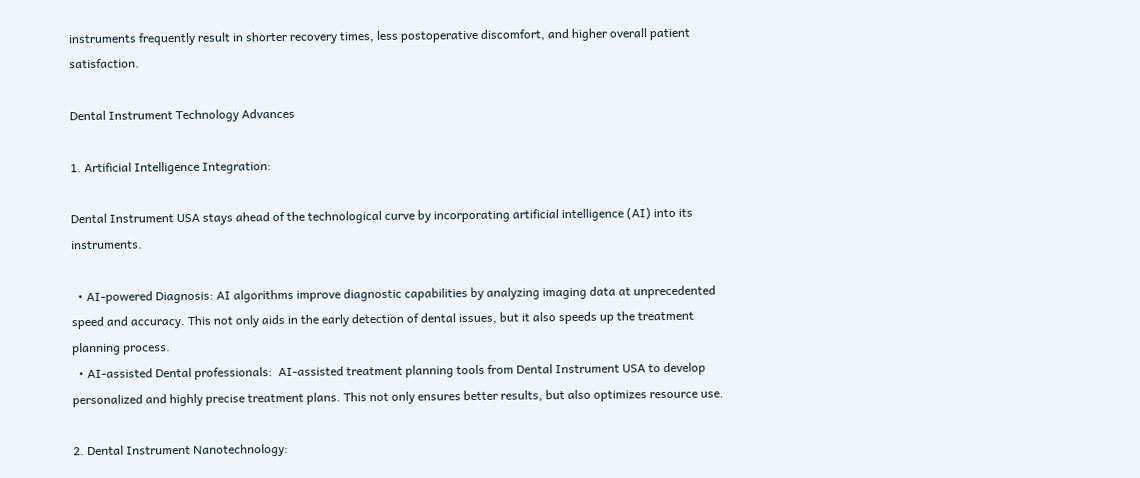instruments frequently result in shorter recovery times, less postoperative discomfort, and higher overall patient satisfaction.

Dental Instrument Technology Advances

1. Artificial Intelligence Integration:

Dental Instrument USA stays ahead of the technological curve by incorporating artificial intelligence (AI) into its instruments.

  • AI-powered Diagnosis: AI algorithms improve diagnostic capabilities by analyzing imaging data at unprecedented speed and accuracy. This not only aids in the early detection of dental issues, but it also speeds up the treatment planning process.
  • AI-assisted Dental professionals:  AI-assisted treatment planning tools from Dental Instrument USA to develop personalized and highly precise treatment plans. This not only ensures better results, but also optimizes resource use.

2. Dental Instrument Nanotechnology: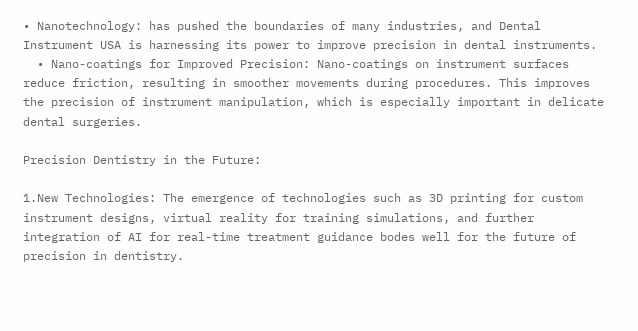• Nanotechnology: has pushed the boundaries of many industries, and Dental Instrument USA is harnessing its power to improve precision in dental instruments.
  • Nano-coatings for Improved Precision: Nano-coatings on instrument surfaces reduce friction, resulting in smoother movements during procedures. This improves the precision of instrument manipulation, which is especially important in delicate dental surgeries.

Precision Dentistry in the Future:

1.New Technologies: The emergence of technologies such as 3D printing for custom instrument designs, virtual reality for training simulations, and further integration of AI for real-time treatment guidance bodes well for the future of precision in dentistry.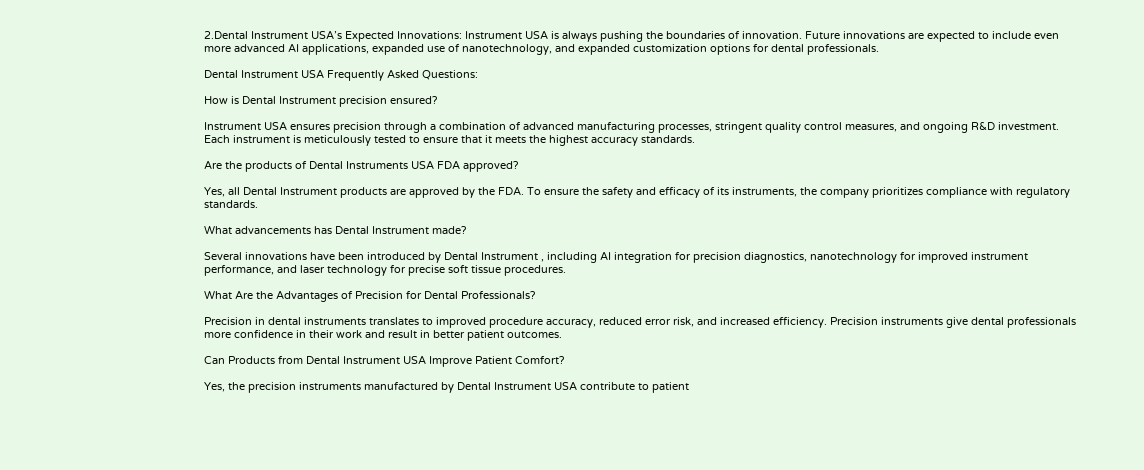2.Dental Instrument USA’s Expected Innovations: Instrument USA is always pushing the boundaries of innovation. Future innovations are expected to include even more advanced AI applications, expanded use of nanotechnology, and expanded customization options for dental professionals.

Dental Instrument USA Frequently Asked Questions:

How is Dental Instrument precision ensured?

Instrument USA ensures precision through a combination of advanced manufacturing processes, stringent quality control measures, and ongoing R&D investment. Each instrument is meticulously tested to ensure that it meets the highest accuracy standards.

Are the products of Dental Instruments USA FDA approved?

Yes, all Dental Instrument products are approved by the FDA. To ensure the safety and efficacy of its instruments, the company prioritizes compliance with regulatory standards.

What advancements has Dental Instrument made?

Several innovations have been introduced by Dental Instrument , including AI integration for precision diagnostics, nanotechnology for improved instrument performance, and laser technology for precise soft tissue procedures.

What Are the Advantages of Precision for Dental Professionals?

Precision in dental instruments translates to improved procedure accuracy, reduced error risk, and increased efficiency. Precision instruments give dental professionals more confidence in their work and result in better patient outcomes.

Can Products from Dental Instrument USA Improve Patient Comfort?

Yes, the precision instruments manufactured by Dental Instrument USA contribute to patient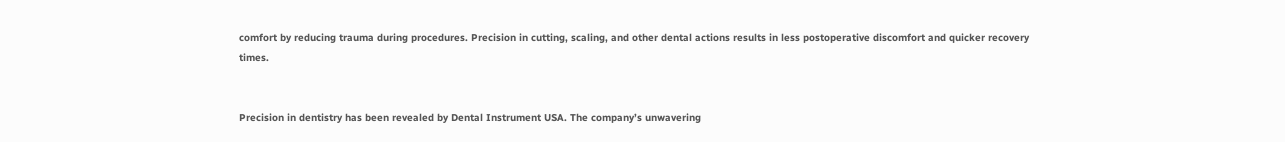comfort by reducing trauma during procedures. Precision in cutting, scaling, and other dental actions results in less postoperative discomfort and quicker recovery times.


Precision in dentistry has been revealed by Dental Instrument USA. The company’s unwavering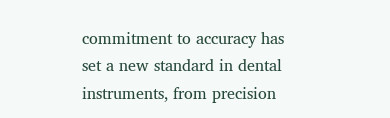commitment to accuracy has set a new standard in dental instruments, from precision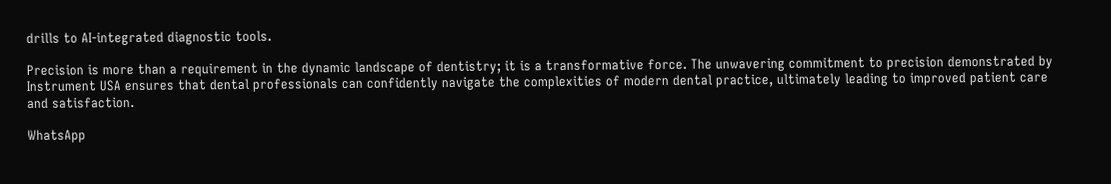drills to AI-integrated diagnostic tools.

Precision is more than a requirement in the dynamic landscape of dentistry; it is a transformative force. The unwavering commitment to precision demonstrated by Instrument USA ensures that dental professionals can confidently navigate the complexities of modern dental practice, ultimately leading to improved patient care and satisfaction.

WhatsApp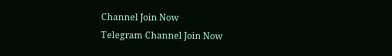Channel Join Now
Telegram Channel Join Now